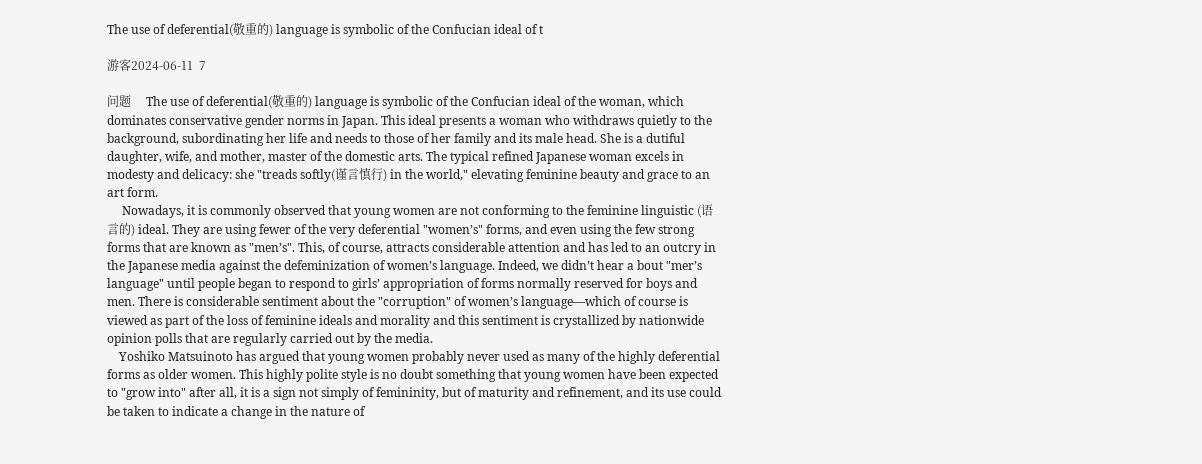The use of deferential(敬重的) language is symbolic of the Confucian ideal of t

游客2024-06-11  7

问题     The use of deferential(敬重的) language is symbolic of the Confucian ideal of the woman, which dominates conservative gender norms in Japan. This ideal presents a woman who withdraws quietly to the background, subordinating her life and needs to those of her family and its male head. She is a dutiful daughter, wife, and mother, master of the domestic arts. The typical refined Japanese woman excels in modesty and delicacy: she "treads softly(谨言慎行) in the world," elevating feminine beauty and grace to an art form.
     Nowadays, it is commonly observed that young women are not conforming to the feminine linguistic (语言的) ideal. They are using fewer of the very deferential "women’s" forms, and even using the few strong forms that are known as "men’s". This, of course, attracts considerable attention and has led to an outcry in the Japanese media against the defeminization of women’s language. Indeed, we didn’t hear a bout "mer’s language" until people began to respond to girls’ appropriation of forms normally reserved for boys and men. There is considerable sentiment about the "corruption" of women’s language—which of course is viewed as part of the loss of feminine ideals and morality and this sentiment is crystallized by nationwide opinion polls that are regularly carried out by the media.
    Yoshiko Matsuinoto has argued that young women probably never used as many of the highly deferential forms as older women. This highly polite style is no doubt something that young women have been expected to "grow into" after all, it is a sign not simply of femininity, but of maturity and refinement, and its use could be taken to indicate a change in the nature of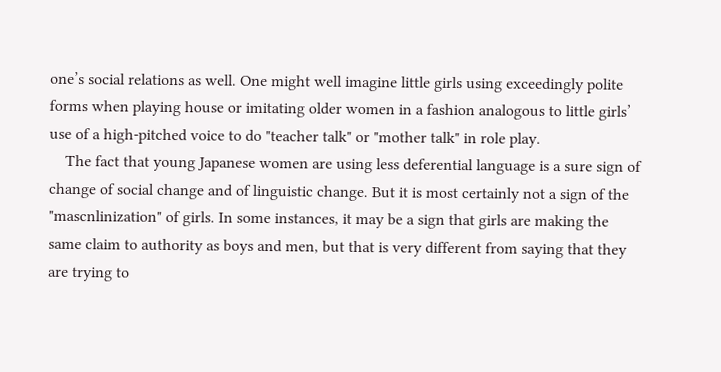one’s social relations as well. One might well imagine little girls using exceedingly polite forms when playing house or imitating older women in a fashion analogous to little girls’ use of a high-pitched voice to do "teacher talk" or "mother talk" in role play.
    The fact that young Japanese women are using less deferential language is a sure sign of change of social change and of linguistic change. But it is most certainly not a sign of the "mascnlinization" of girls. In some instances, it may be a sign that girls are making the same claim to authority as boys and men, but that is very different from saying that they are trying to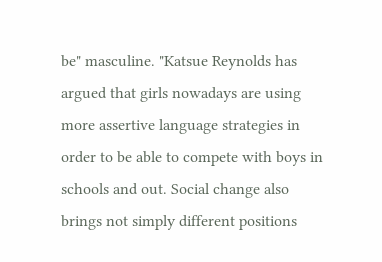be" masculine. "Katsue Reynolds has argued that girls nowadays are using more assertive language strategies in order to be able to compete with boys in schools and out. Social change also brings not simply different positions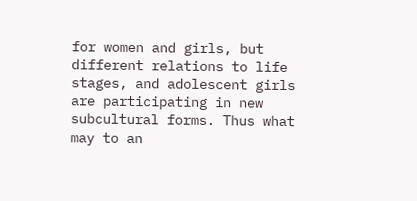for women and girls, but different relations to life stages, and adolescent girls are participating in new subcultural forms. Thus what may to an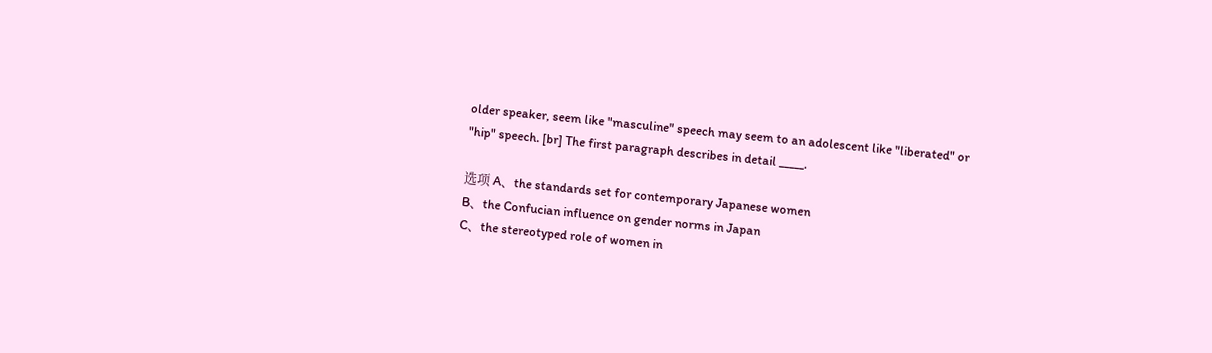older speaker, seem like "masculine" speech may seem to an adolescent like "liberated" or "hip" speech. [br] The first paragraph describes in detail _____.

选项 A、the standards set for contemporary Japanese women
B、the Confucian influence on gender norms in Japan
C、the stereotyped role of women in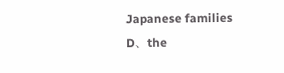Japanese families
D、the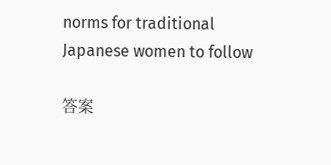norms for traditional Japanese women to follow

答案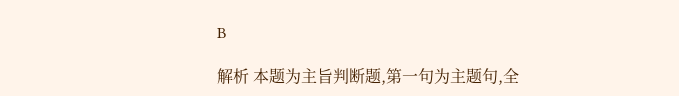B

解析 本题为主旨判断题,第一句为主题句,全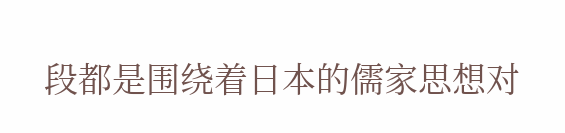段都是围绕着日本的儒家思想对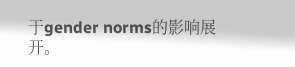于gender norms的影响展开。